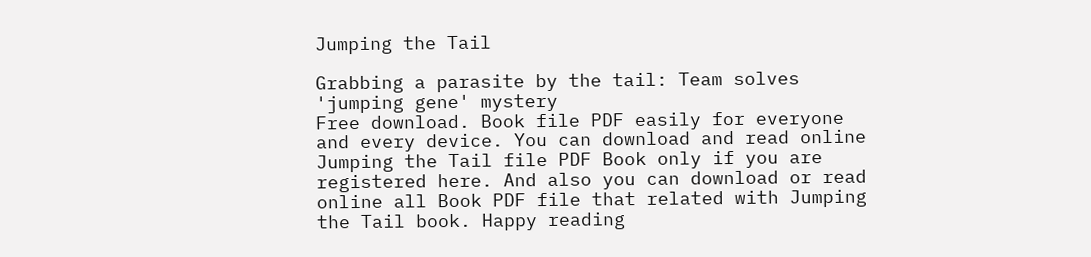Jumping the Tail

Grabbing a parasite by the tail: Team solves 'jumping gene' mystery
Free download. Book file PDF easily for everyone and every device. You can download and read online Jumping the Tail file PDF Book only if you are registered here. And also you can download or read online all Book PDF file that related with Jumping the Tail book. Happy reading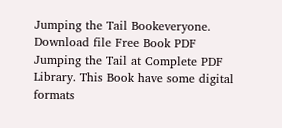Jumping the Tail Bookeveryone. Download file Free Book PDF Jumping the Tail at Complete PDF Library. This Book have some digital formats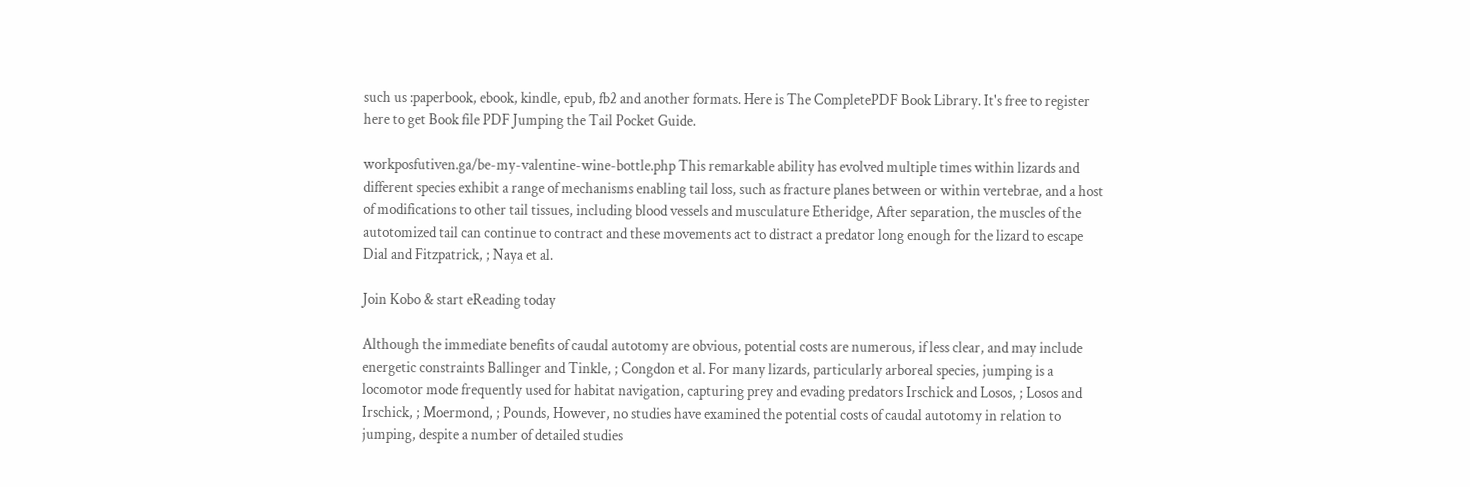such us :paperbook, ebook, kindle, epub, fb2 and another formats. Here is The CompletePDF Book Library. It's free to register here to get Book file PDF Jumping the Tail Pocket Guide.

workposfutiven.ga/be-my-valentine-wine-bottle.php This remarkable ability has evolved multiple times within lizards and different species exhibit a range of mechanisms enabling tail loss, such as fracture planes between or within vertebrae, and a host of modifications to other tail tissues, including blood vessels and musculature Etheridge, After separation, the muscles of the autotomized tail can continue to contract and these movements act to distract a predator long enough for the lizard to escape Dial and Fitzpatrick, ; Naya et al.

Join Kobo & start eReading today

Although the immediate benefits of caudal autotomy are obvious, potential costs are numerous, if less clear, and may include energetic constraints Ballinger and Tinkle, ; Congdon et al. For many lizards, particularly arboreal species, jumping is a locomotor mode frequently used for habitat navigation, capturing prey and evading predators Irschick and Losos, ; Losos and Irschick, ; Moermond, ; Pounds, However, no studies have examined the potential costs of caudal autotomy in relation to jumping, despite a number of detailed studies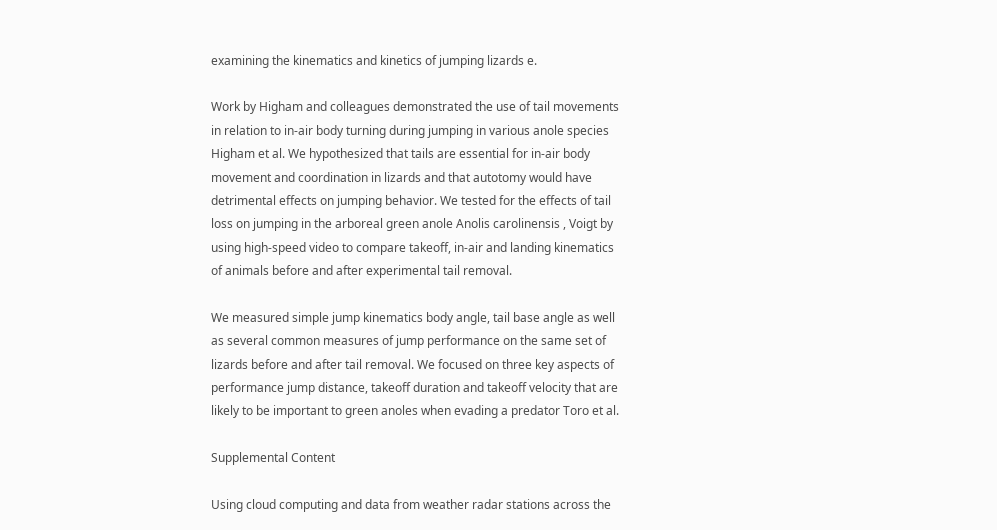examining the kinematics and kinetics of jumping lizards e.

Work by Higham and colleagues demonstrated the use of tail movements in relation to in-air body turning during jumping in various anole species Higham et al. We hypothesized that tails are essential for in-air body movement and coordination in lizards and that autotomy would have detrimental effects on jumping behavior. We tested for the effects of tail loss on jumping in the arboreal green anole Anolis carolinensis , Voigt by using high-speed video to compare takeoff, in-air and landing kinematics of animals before and after experimental tail removal.

We measured simple jump kinematics body angle, tail base angle as well as several common measures of jump performance on the same set of lizards before and after tail removal. We focused on three key aspects of performance jump distance, takeoff duration and takeoff velocity that are likely to be important to green anoles when evading a predator Toro et al.

Supplemental Content

Using cloud computing and data from weather radar stations across the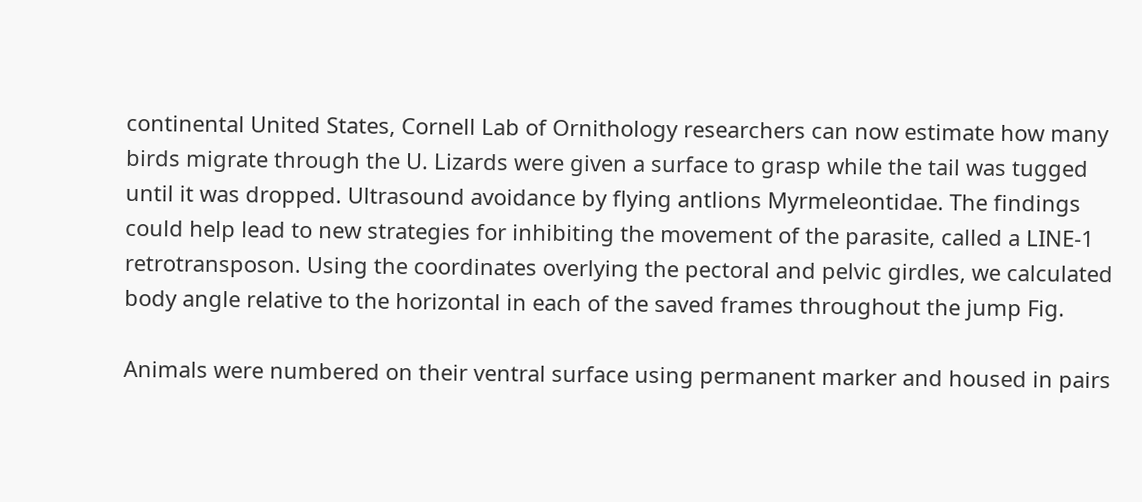continental United States, Cornell Lab of Ornithology researchers can now estimate how many birds migrate through the U. Lizards were given a surface to grasp while the tail was tugged until it was dropped. Ultrasound avoidance by flying antlions Myrmeleontidae. The findings could help lead to new strategies for inhibiting the movement of the parasite, called a LINE-1 retrotransposon. Using the coordinates overlying the pectoral and pelvic girdles, we calculated body angle relative to the horizontal in each of the saved frames throughout the jump Fig.

Animals were numbered on their ventral surface using permanent marker and housed in pairs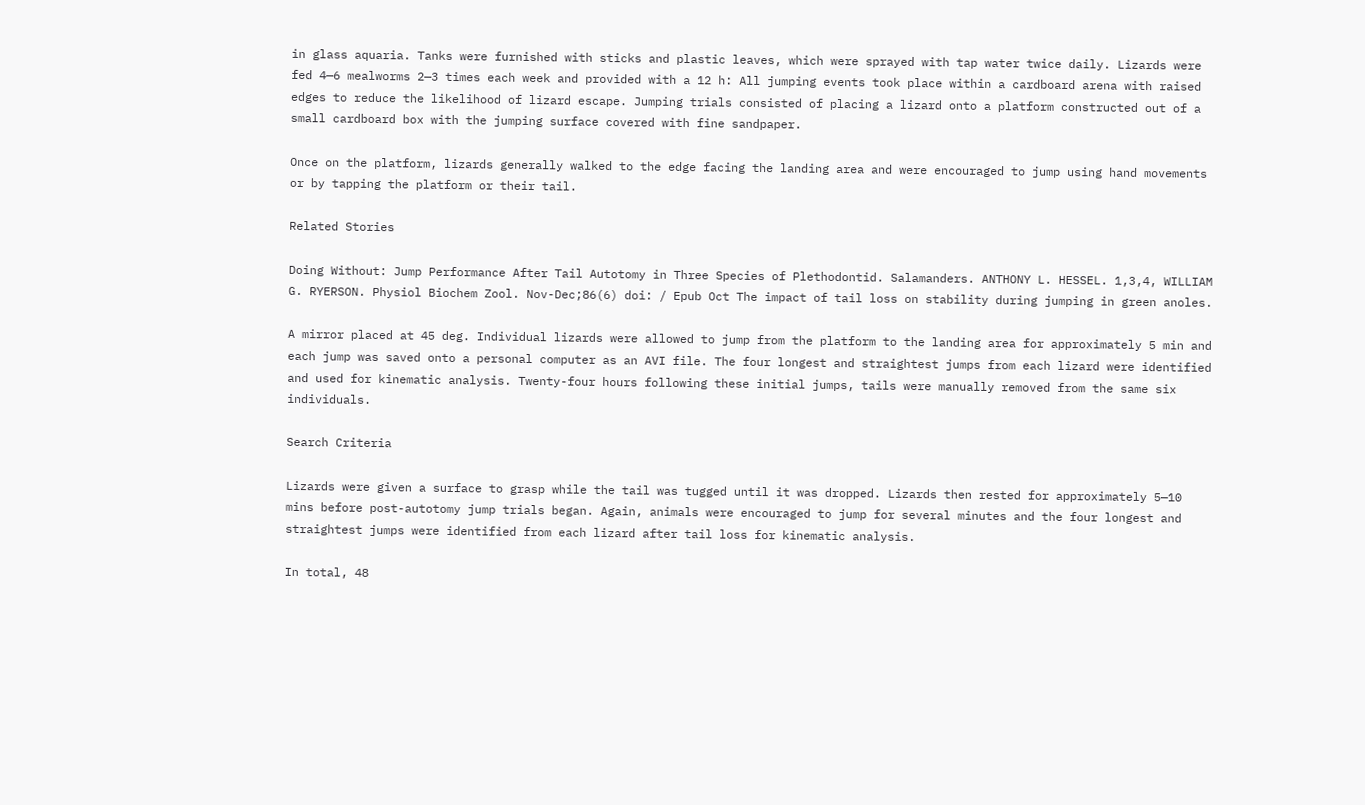in glass aquaria. Tanks were furnished with sticks and plastic leaves, which were sprayed with tap water twice daily. Lizards were fed 4—6 mealworms 2—3 times each week and provided with a 12 h: All jumping events took place within a cardboard arena with raised edges to reduce the likelihood of lizard escape. Jumping trials consisted of placing a lizard onto a platform constructed out of a small cardboard box with the jumping surface covered with fine sandpaper.

Once on the platform, lizards generally walked to the edge facing the landing area and were encouraged to jump using hand movements or by tapping the platform or their tail.

Related Stories

Doing Without: Jump Performance After Tail Autotomy in Three Species of Plethodontid. Salamanders. ANTHONY L. HESSEL. 1,3,4, WILLIAM G. RYERSON. Physiol Biochem Zool. Nov-Dec;86(6) doi: / Epub Oct The impact of tail loss on stability during jumping in green anoles.

A mirror placed at 45 deg. Individual lizards were allowed to jump from the platform to the landing area for approximately 5 min and each jump was saved onto a personal computer as an AVI file. The four longest and straightest jumps from each lizard were identified and used for kinematic analysis. Twenty-four hours following these initial jumps, tails were manually removed from the same six individuals.

Search Criteria

Lizards were given a surface to grasp while the tail was tugged until it was dropped. Lizards then rested for approximately 5—10 mins before post-autotomy jump trials began. Again, animals were encouraged to jump for several minutes and the four longest and straightest jumps were identified from each lizard after tail loss for kinematic analysis.

In total, 48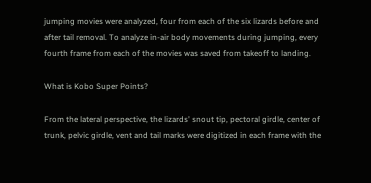jumping movies were analyzed, four from each of the six lizards before and after tail removal. To analyze in-air body movements during jumping, every fourth frame from each of the movies was saved from takeoff to landing.

What is Kobo Super Points?

From the lateral perspective, the lizards' snout tip, pectoral girdle, center of trunk, pelvic girdle, vent and tail marks were digitized in each frame with the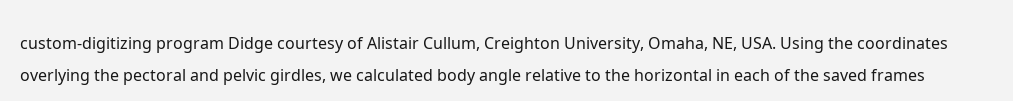custom-digitizing program Didge courtesy of Alistair Cullum, Creighton University, Omaha, NE, USA. Using the coordinates overlying the pectoral and pelvic girdles, we calculated body angle relative to the horizontal in each of the saved frames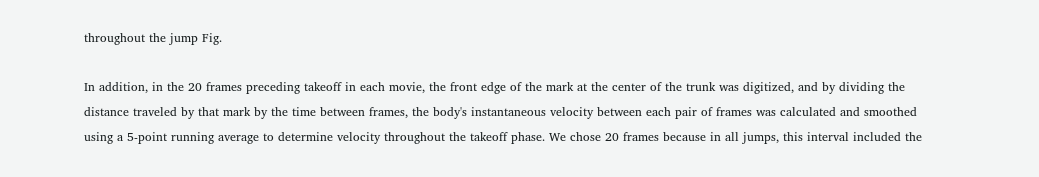throughout the jump Fig.

In addition, in the 20 frames preceding takeoff in each movie, the front edge of the mark at the center of the trunk was digitized, and by dividing the distance traveled by that mark by the time between frames, the body's instantaneous velocity between each pair of frames was calculated and smoothed using a 5-point running average to determine velocity throughout the takeoff phase. We chose 20 frames because in all jumps, this interval included the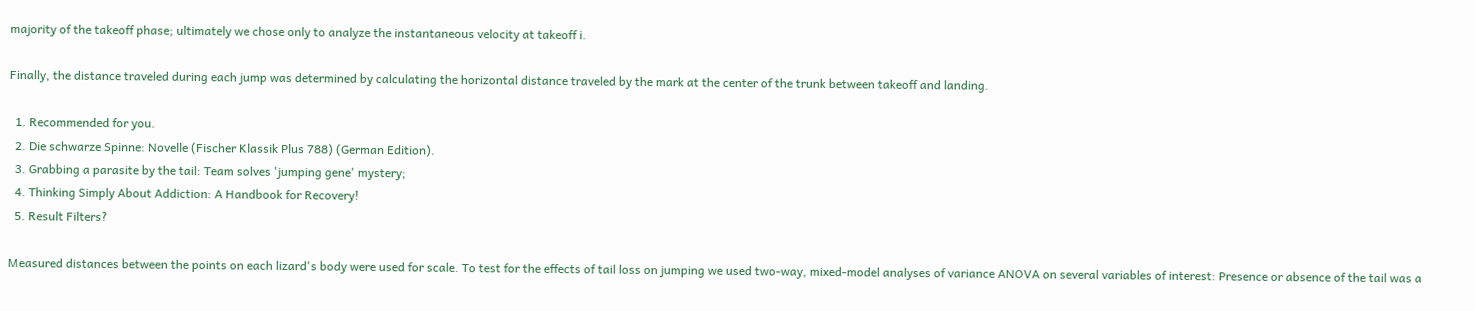majority of the takeoff phase; ultimately we chose only to analyze the instantaneous velocity at takeoff i.

Finally, the distance traveled during each jump was determined by calculating the horizontal distance traveled by the mark at the center of the trunk between takeoff and landing.

  1. Recommended for you.
  2. Die schwarze Spinne: Novelle (Fischer Klassik Plus 788) (German Edition).
  3. Grabbing a parasite by the tail: Team solves 'jumping gene' mystery;
  4. Thinking Simply About Addiction: A Handbook for Recovery!
  5. Result Filters?

Measured distances between the points on each lizard's body were used for scale. To test for the effects of tail loss on jumping we used two-way, mixed-model analyses of variance ANOVA on several variables of interest: Presence or absence of the tail was a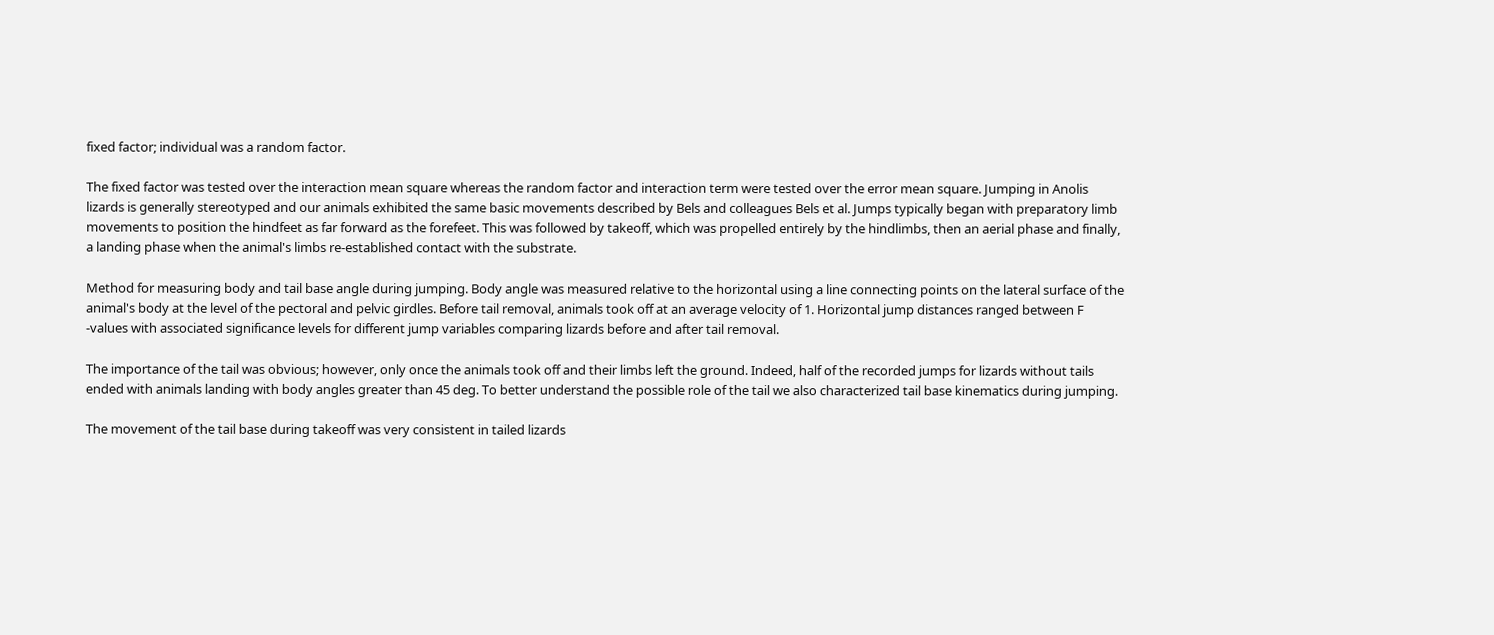fixed factor; individual was a random factor.

The fixed factor was tested over the interaction mean square whereas the random factor and interaction term were tested over the error mean square. Jumping in Anolis lizards is generally stereotyped and our animals exhibited the same basic movements described by Bels and colleagues Bels et al. Jumps typically began with preparatory limb movements to position the hindfeet as far forward as the forefeet. This was followed by takeoff, which was propelled entirely by the hindlimbs, then an aerial phase and finally, a landing phase when the animal's limbs re-established contact with the substrate.

Method for measuring body and tail base angle during jumping. Body angle was measured relative to the horizontal using a line connecting points on the lateral surface of the animal's body at the level of the pectoral and pelvic girdles. Before tail removal, animals took off at an average velocity of 1. Horizontal jump distances ranged between F -values with associated significance levels for different jump variables comparing lizards before and after tail removal.

The importance of the tail was obvious; however, only once the animals took off and their limbs left the ground. Indeed, half of the recorded jumps for lizards without tails ended with animals landing with body angles greater than 45 deg. To better understand the possible role of the tail we also characterized tail base kinematics during jumping.

The movement of the tail base during takeoff was very consistent in tailed lizards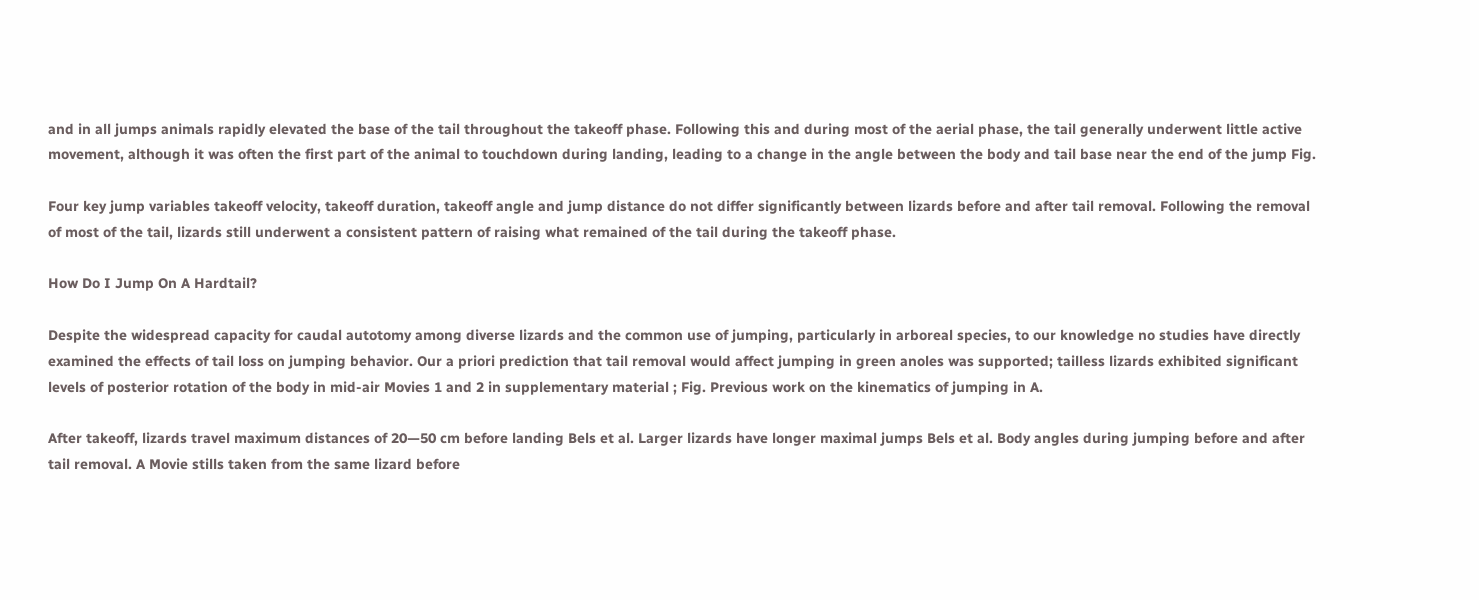and in all jumps animals rapidly elevated the base of the tail throughout the takeoff phase. Following this and during most of the aerial phase, the tail generally underwent little active movement, although it was often the first part of the animal to touchdown during landing, leading to a change in the angle between the body and tail base near the end of the jump Fig.

Four key jump variables takeoff velocity, takeoff duration, takeoff angle and jump distance do not differ significantly between lizards before and after tail removal. Following the removal of most of the tail, lizards still underwent a consistent pattern of raising what remained of the tail during the takeoff phase.

How Do I Jump On A Hardtail?

Despite the widespread capacity for caudal autotomy among diverse lizards and the common use of jumping, particularly in arboreal species, to our knowledge no studies have directly examined the effects of tail loss on jumping behavior. Our a priori prediction that tail removal would affect jumping in green anoles was supported; tailless lizards exhibited significant levels of posterior rotation of the body in mid-air Movies 1 and 2 in supplementary material ; Fig. Previous work on the kinematics of jumping in A.

After takeoff, lizards travel maximum distances of 20—50 cm before landing Bels et al. Larger lizards have longer maximal jumps Bels et al. Body angles during jumping before and after tail removal. A Movie stills taken from the same lizard before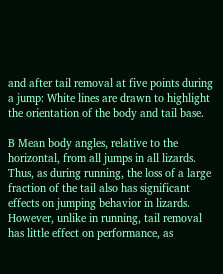and after tail removal at five points during a jump: White lines are drawn to highlight the orientation of the body and tail base.

B Mean body angles, relative to the horizontal, from all jumps in all lizards. Thus, as during running, the loss of a large fraction of the tail also has significant effects on jumping behavior in lizards. However, unlike in running, tail removal has little effect on performance, as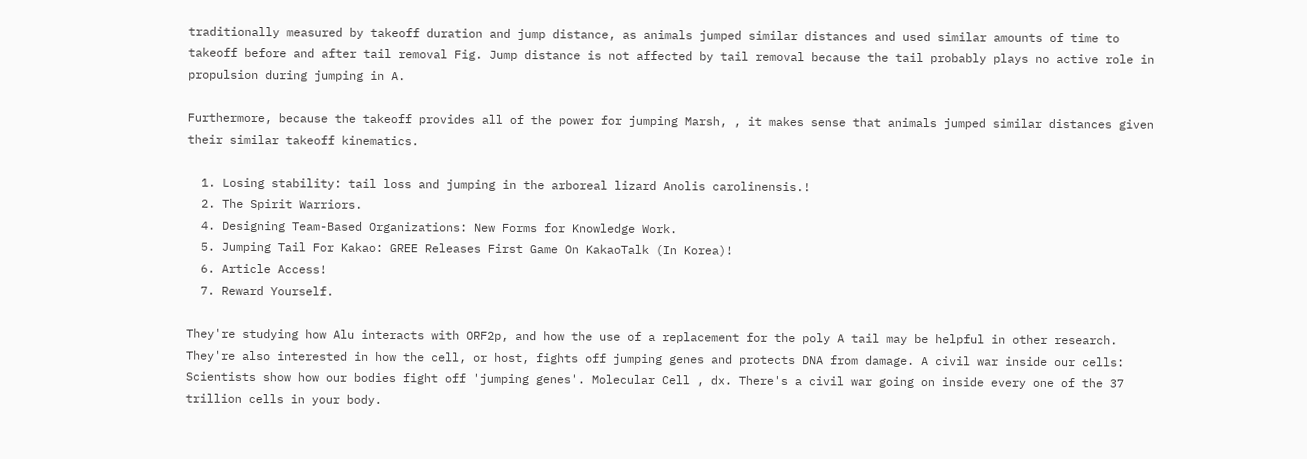traditionally measured by takeoff duration and jump distance, as animals jumped similar distances and used similar amounts of time to takeoff before and after tail removal Fig. Jump distance is not affected by tail removal because the tail probably plays no active role in propulsion during jumping in A.

Furthermore, because the takeoff provides all of the power for jumping Marsh, , it makes sense that animals jumped similar distances given their similar takeoff kinematics.

  1. Losing stability: tail loss and jumping in the arboreal lizard Anolis carolinensis.!
  2. The Spirit Warriors.
  4. Designing Team-Based Organizations: New Forms for Knowledge Work.
  5. Jumping Tail For Kakao: GREE Releases First Game On KakaoTalk (In Korea)!
  6. Article Access!
  7. Reward Yourself.

They're studying how Alu interacts with ORF2p, and how the use of a replacement for the poly A tail may be helpful in other research. They're also interested in how the cell, or host, fights off jumping genes and protects DNA from damage. A civil war inside our cells: Scientists show how our bodies fight off 'jumping genes'. Molecular Cell , dx. There's a civil war going on inside every one of the 37 trillion cells in your body.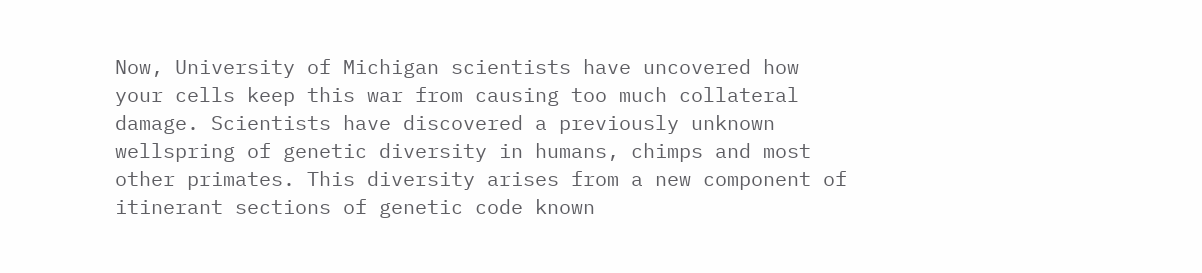Now, University of Michigan scientists have uncovered how your cells keep this war from causing too much collateral damage. Scientists have discovered a previously unknown wellspring of genetic diversity in humans, chimps and most other primates. This diversity arises from a new component of itinerant sections of genetic code known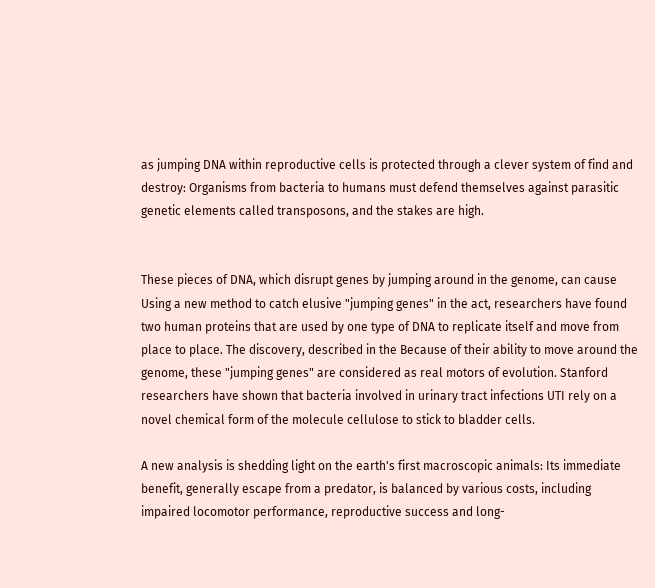as jumping DNA within reproductive cells is protected through a clever system of find and destroy: Organisms from bacteria to humans must defend themselves against parasitic genetic elements called transposons, and the stakes are high.


These pieces of DNA, which disrupt genes by jumping around in the genome, can cause Using a new method to catch elusive "jumping genes" in the act, researchers have found two human proteins that are used by one type of DNA to replicate itself and move from place to place. The discovery, described in the Because of their ability to move around the genome, these "jumping genes" are considered as real motors of evolution. Stanford researchers have shown that bacteria involved in urinary tract infections UTI rely on a novel chemical form of the molecule cellulose to stick to bladder cells.

A new analysis is shedding light on the earth's first macroscopic animals: Its immediate benefit, generally escape from a predator, is balanced by various costs, including impaired locomotor performance, reproductive success and long-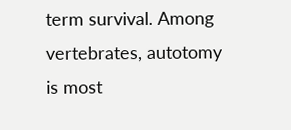term survival. Among vertebrates, autotomy is most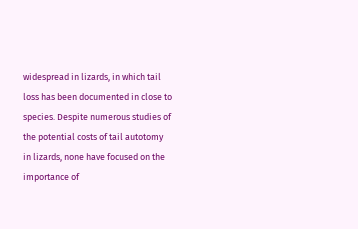widespread in lizards, in which tail loss has been documented in close to species. Despite numerous studies of the potential costs of tail autotomy in lizards, none have focused on the importance of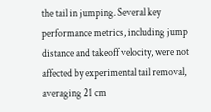the tail in jumping. Several key performance metrics, including jump distance and takeoff velocity, were not affected by experimental tail removal, averaging 21 cm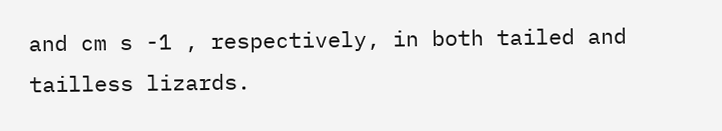and cm s -1 , respectively, in both tailed and tailless lizards.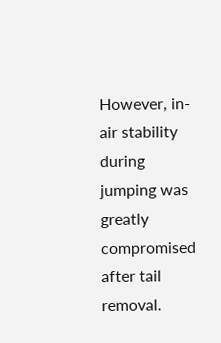However, in-air stability during jumping was greatly compromised after tail removal.